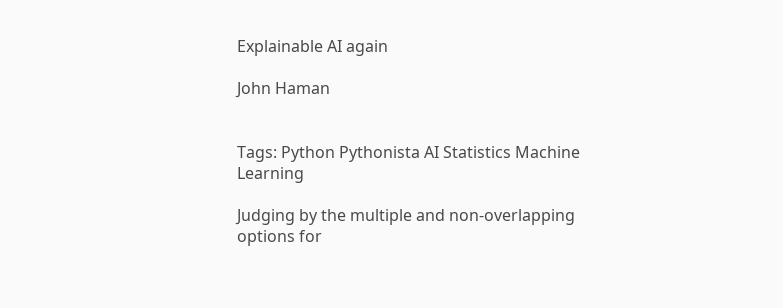Explainable AI again

John Haman


Tags: Python Pythonista AI Statistics Machine Learning

Judging by the multiple and non-overlapping options for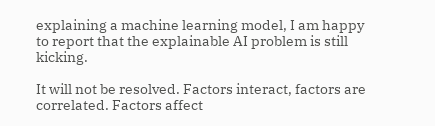explaining a machine learning model, I am happy to report that the explainable AI problem is still kicking.

It will not be resolved. Factors interact, factors are correlated. Factors affect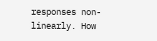responses non-linearly. How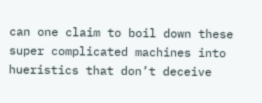can one claim to boil down these super complicated machines into hueristics that don’t deceive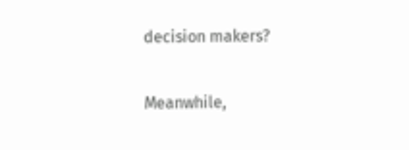decision makers?

Meanwhile,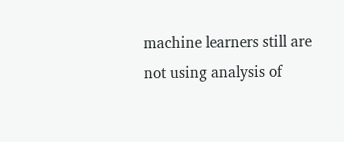machine learners still are not using analysis of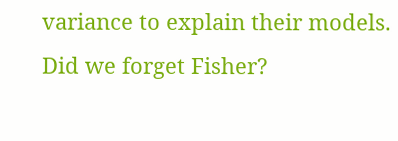variance to explain their models. Did we forget Fisher?